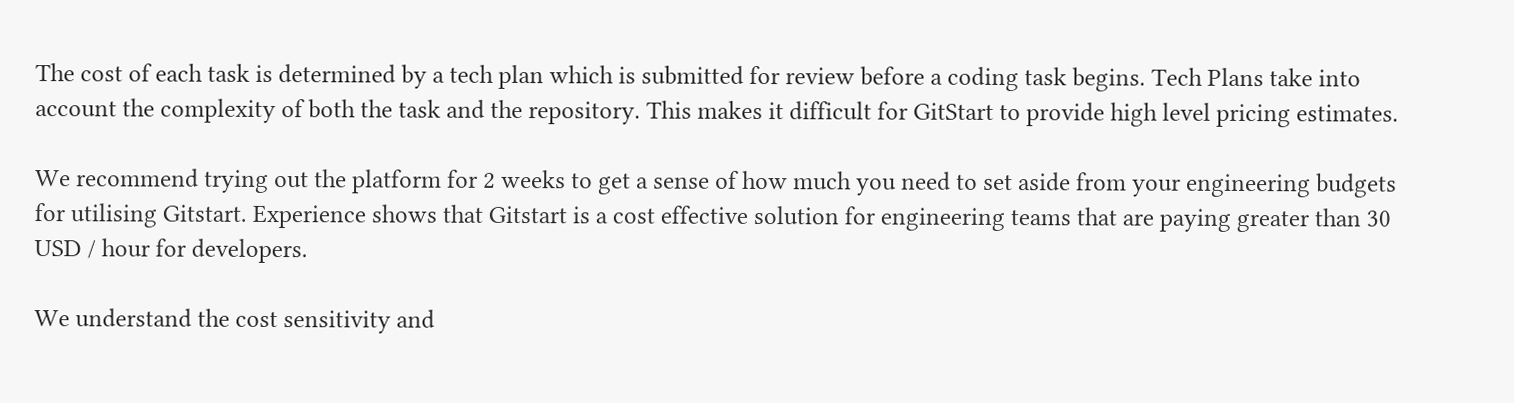The cost of each task is determined by a tech plan which is submitted for review before a coding task begins. Tech Plans take into account the complexity of both the task and the repository. This makes it difficult for GitStart to provide high level pricing estimates.

We recommend trying out the platform for 2 weeks to get a sense of how much you need to set aside from your engineering budgets for utilising Gitstart. Experience shows that Gitstart is a cost effective solution for engineering teams that are paying greater than 30 USD / hour for developers.

We understand the cost sensitivity and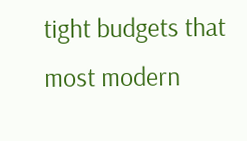tight budgets that most modern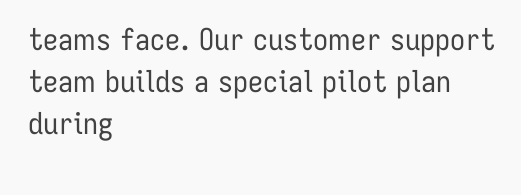teams face. Our customer support team builds a special pilot plan during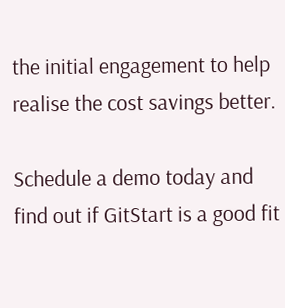the initial engagement to help realise the cost savings better.

Schedule a demo today and find out if GitStart is a good fit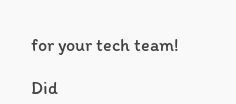for your tech team!

Did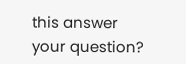this answer your question?